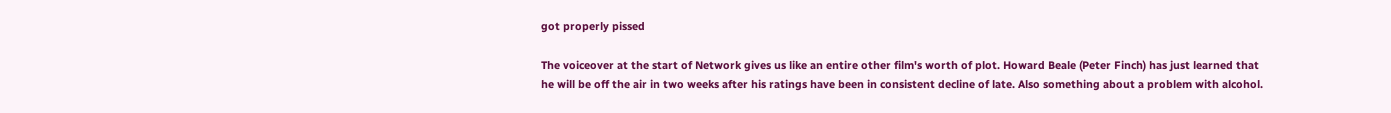got properly pissed

The voiceover at the start of Network gives us like an entire other film's worth of plot. Howard Beale (Peter Finch) has just learned that he will be off the air in two weeks after his ratings have been in consistent decline of late. Also something about a problem with alcohol.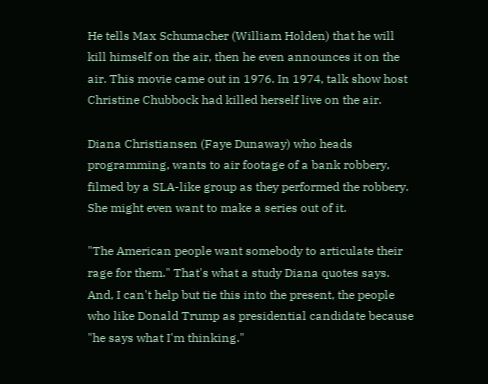He tells Max Schumacher (William Holden) that he will kill himself on the air, then he even announces it on the air. This movie came out in 1976. In 1974, talk show host Christine Chubbock had killed herself live on the air.

Diana Christiansen (Faye Dunaway) who heads programming, wants to air footage of a bank robbery, filmed by a SLA-like group as they performed the robbery. She might even want to make a series out of it.

"The American people want somebody to articulate their rage for them." That's what a study Diana quotes says. And, I can't help but tie this into the present, the people who like Donald Trump as presidential candidate because "he says what I'm thinking."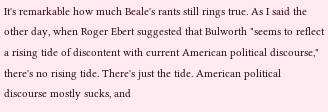It's remarkable how much Beale's rants still rings true. As I said the other day, when Roger Ebert suggested that Bulworth "seems to reflect a rising tide of discontent with current American political discourse," there's no rising tide. There's just the tide. American political discourse mostly sucks, and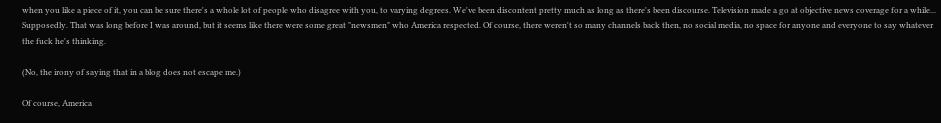when you like a piece of it, you can be sure there's a whole lot of people who disagree with you, to varying degrees. We've been discontent pretty much as long as there's been discourse. Television made a go at objective news coverage for a while... Supposedly. That was long before I was around, but it seems like there were some great "newsmen" who America respected. Of course, there weren't so many channels back then, no social media, no space for anyone and everyone to say whatever the fuck he's thinking.

(No, the irony of saying that in a blog does not escape me.)

Of course, America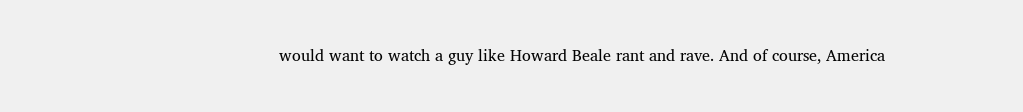would want to watch a guy like Howard Beale rant and rave. And of course, America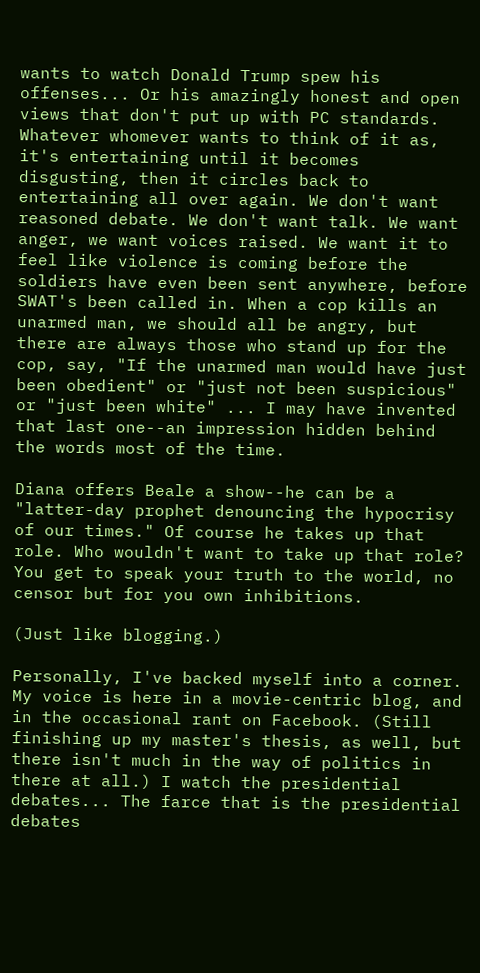wants to watch Donald Trump spew his offenses... Or his amazingly honest and open views that don't put up with PC standards. Whatever whomever wants to think of it as, it's entertaining until it becomes disgusting, then it circles back to entertaining all over again. We don't want reasoned debate. We don't want talk. We want anger, we want voices raised. We want it to feel like violence is coming before the soldiers have even been sent anywhere, before SWAT's been called in. When a cop kills an unarmed man, we should all be angry, but there are always those who stand up for the cop, say, "If the unarmed man would have just been obedient" or "just not been suspicious" or "just been white" ... I may have invented that last one--an impression hidden behind the words most of the time.

Diana offers Beale a show--he can be a "latter-day prophet denouncing the hypocrisy of our times." Of course he takes up that role. Who wouldn't want to take up that role? You get to speak your truth to the world, no censor but for you own inhibitions.

(Just like blogging.)

Personally, I've backed myself into a corner. My voice is here in a movie-centric blog, and in the occasional rant on Facebook. (Still finishing up my master's thesis, as well, but there isn't much in the way of politics in there at all.) I watch the presidential debates... The farce that is the presidential debates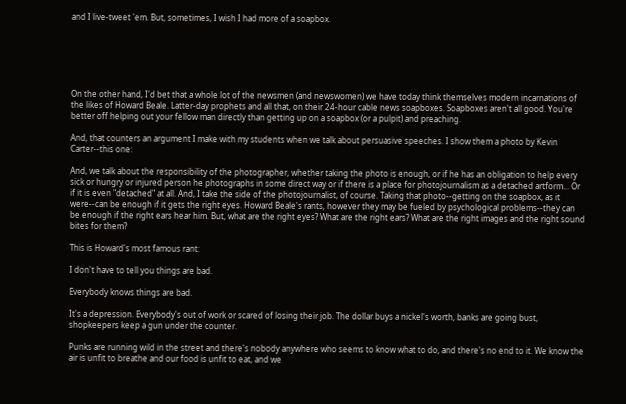and I live-tweet 'em. But, sometimes, I wish I had more of a soapbox.






On the other hand, I'd bet that a whole lot of the newsmen (and newswomen) we have today think themselves modern incarnations of the likes of Howard Beale. Latter-day prophets and all that, on their 24-hour cable news soapboxes. Soapboxes aren't all good. You're better off helping out your fellow man directly than getting up on a soapbox (or a pulpit) and preaching.

And, that counters an argument I make with my students when we talk about persuasive speeches. I show them a photo by Kevin Carter--this one:

And, we talk about the responsibility of the photographer, whether taking the photo is enough, or if he has an obligation to help every sick or hungry or injured person he photographs in some direct way or if there is a place for photojournalism as a detached artform... Or if it is even "detached" at all. And, I take the side of the photojournalist, of course. Taking that photo--getting on the soapbox, as it were--can be enough if it gets the right eyes. Howard Beale's rants, however they may be fueled by psychological problems--they can be enough if the right ears hear him. But, what are the right eyes? What are the right ears? What are the right images and the right sound bites for them?

This is Howard's most famous rant:

I don't have to tell you things are bad.

Everybody knows things are bad.

It's a depression. Everybody's out of work or scared of losing their job. The dollar buys a nickel's worth, banks are going bust, shopkeepers keep a gun under the counter.

Punks are running wild in the street and there's nobody anywhere who seems to know what to do, and there's no end to it. We know the air is unfit to breathe and our food is unfit to eat, and we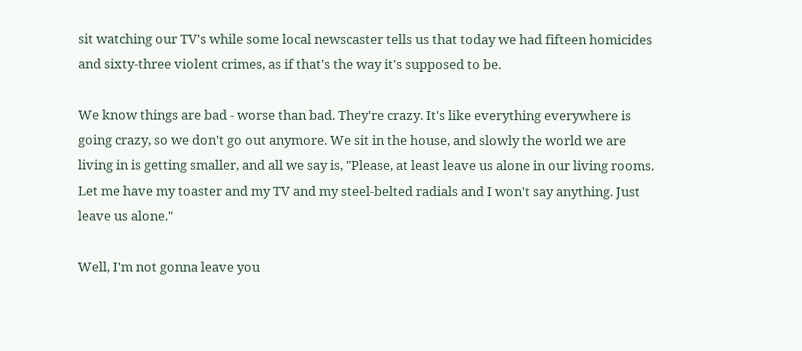sit watching our TV's while some local newscaster tells us that today we had fifteen homicides and sixty-three violent crimes, as if that's the way it's supposed to be.

We know things are bad - worse than bad. They're crazy. It's like everything everywhere is going crazy, so we don't go out anymore. We sit in the house, and slowly the world we are living in is getting smaller, and all we say is, "Please, at least leave us alone in our living rooms. Let me have my toaster and my TV and my steel-belted radials and I won't say anything. Just leave us alone."

Well, I'm not gonna leave you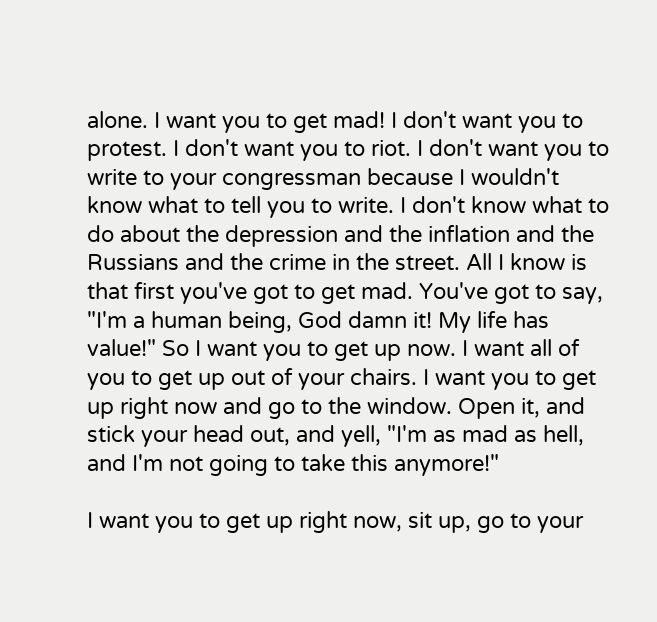alone. I want you to get mad! I don't want you to protest. I don't want you to riot. I don't want you to write to your congressman because I wouldn't know what to tell you to write. I don't know what to do about the depression and the inflation and the Russians and the crime in the street. All I know is that first you've got to get mad. You've got to say, "I'm a human being, God damn it! My life has value!" So I want you to get up now. I want all of you to get up out of your chairs. I want you to get up right now and go to the window. Open it, and stick your head out, and yell, "I'm as mad as hell, and I'm not going to take this anymore!"

I want you to get up right now, sit up, go to your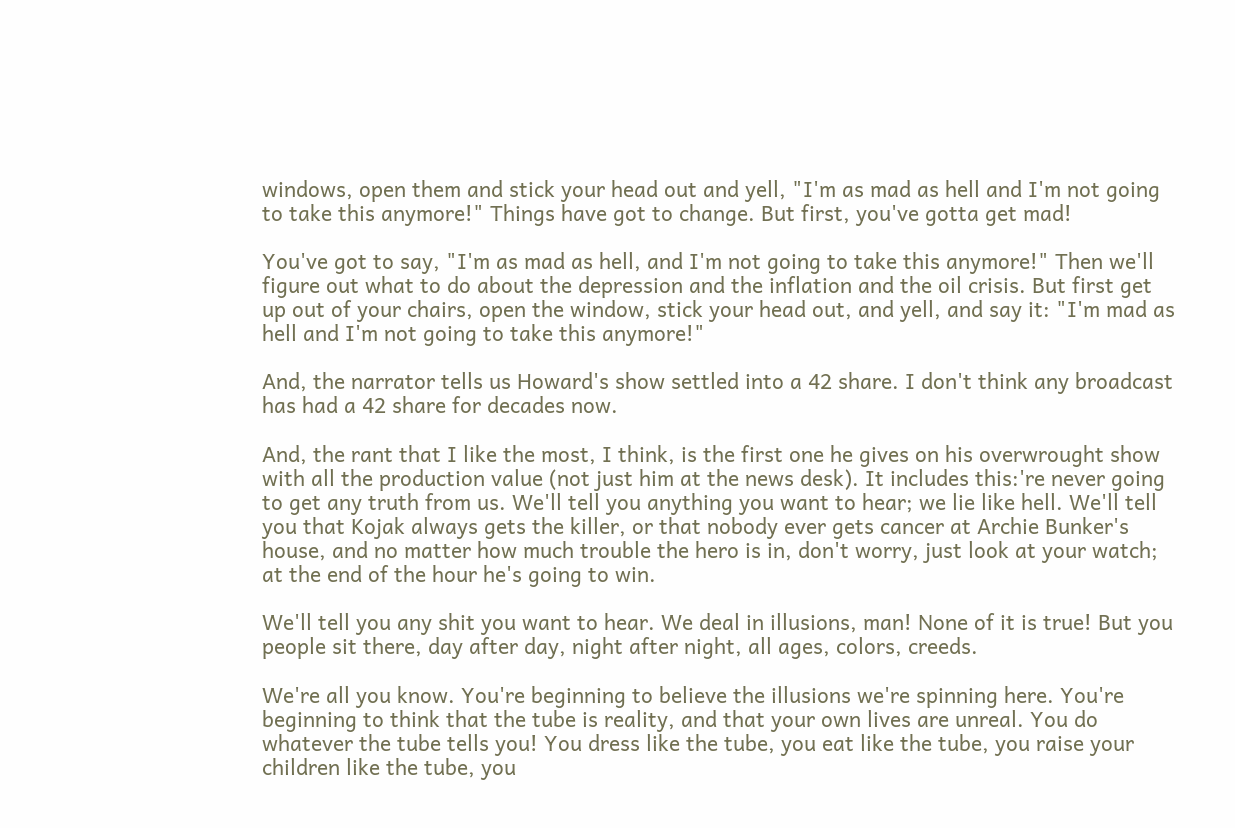windows, open them and stick your head out and yell, "I'm as mad as hell and I'm not going to take this anymore!" Things have got to change. But first, you've gotta get mad!

You've got to say, "I'm as mad as hell, and I'm not going to take this anymore!" Then we'll figure out what to do about the depression and the inflation and the oil crisis. But first get up out of your chairs, open the window, stick your head out, and yell, and say it: "I'm mad as hell and I'm not going to take this anymore!"

And, the narrator tells us Howard's show settled into a 42 share. I don't think any broadcast has had a 42 share for decades now.

And, the rant that I like the most, I think, is the first one he gives on his overwrought show with all the production value (not just him at the news desk). It includes this:'re never going to get any truth from us. We'll tell you anything you want to hear; we lie like hell. We'll tell you that Kojak always gets the killer, or that nobody ever gets cancer at Archie Bunker's house, and no matter how much trouble the hero is in, don't worry, just look at your watch; at the end of the hour he's going to win.

We'll tell you any shit you want to hear. We deal in illusions, man! None of it is true! But you people sit there, day after day, night after night, all ages, colors, creeds.

We're all you know. You're beginning to believe the illusions we're spinning here. You're beginning to think that the tube is reality, and that your own lives are unreal. You do whatever the tube tells you! You dress like the tube, you eat like the tube, you raise your children like the tube, you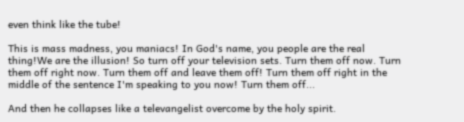even think like the tube!

This is mass madness, you maniacs! In God's name, you people are the real thing!We are the illusion! So turn off your television sets. Turn them off now. Turn them off right now. Turn them off and leave them off! Turn them off right in the middle of the sentence I'm speaking to you now! Turn them off...

And then he collapses like a televangelist overcome by the holy spirit.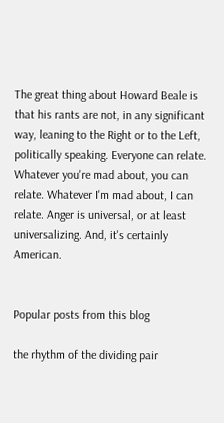The great thing about Howard Beale is that his rants are not, in any significant way, leaning to the Right or to the Left, politically speaking. Everyone can relate. Whatever you're mad about, you can relate. Whatever I'm mad about, I can relate. Anger is universal, or at least universalizing. And, it's certainly American.


Popular posts from this blog

the rhythm of the dividing pair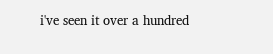i've seen it over a hundred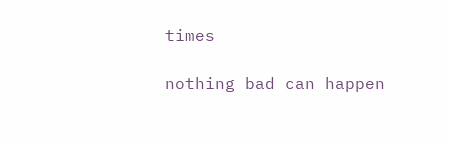times

nothing bad can happen